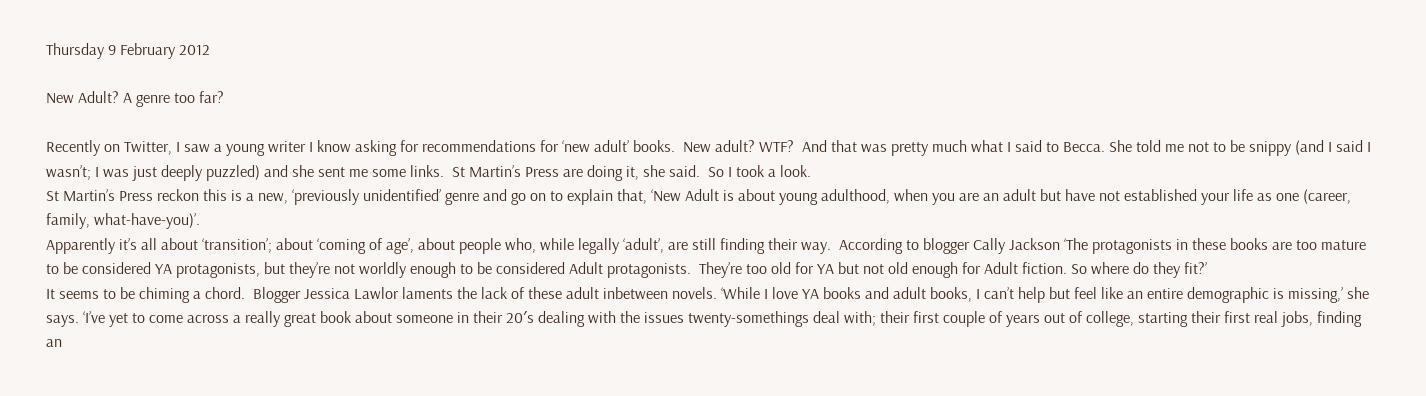Thursday 9 February 2012

New Adult? A genre too far?

Recently on Twitter, I saw a young writer I know asking for recommendations for ‘new adult’ books.  New adult? WTF?  And that was pretty much what I said to Becca. She told me not to be snippy (and I said I wasn’t; I was just deeply puzzled) and she sent me some links.  St Martin’s Press are doing it, she said.  So I took a look.
St Martin’s Press reckon this is a new, ‘previously unidentified’ genre and go on to explain that, ‘New Adult is about young adulthood, when you are an adult but have not established your life as one (career, family, what-have-you)’.
Apparently it’s all about ‘transition’; about ‘coming of age’, about people who, while legally ‘adult’, are still finding their way.  According to blogger Cally Jackson ‘The protagonists in these books are too mature to be considered YA protagonists, but they’re not worldly enough to be considered Adult protagonists.  They’re too old for YA but not old enough for Adult fiction. So where do they fit?’
It seems to be chiming a chord.  Blogger Jessica Lawlor laments the lack of these adult inbetween novels. ‘While I love YA books and adult books, I can’t help but feel like an entire demographic is missing,’ she says. ‘I’ve yet to come across a really great book about someone in their 20′s dealing with the issues twenty-somethings deal with; their first couple of years out of college, starting their first real jobs, finding an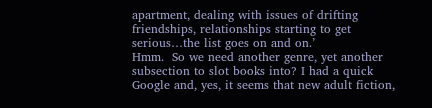apartment, dealing with issues of drifting friendships, relationships starting to get serious…the list goes on and on.’
Hmm.  So we need another genre, yet another subsection to slot books into? I had a quick Google and, yes, it seems that new adult fiction,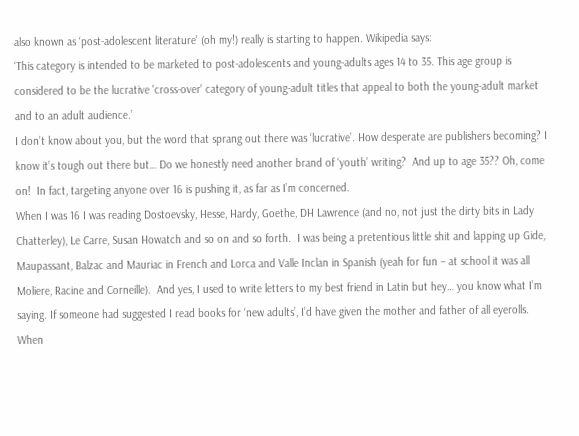also known as ‘post-adolescent literature’ (oh my!) really is starting to happen. Wikipedia says:
‘This category is intended to be marketed to post-adolescents and young-adults ages 14 to 35. This age group is considered to be the lucrative 'cross-over' category of young-adult titles that appeal to both the young-adult market and to an adult audience.’
I don’t know about you, but the word that sprang out there was ‘lucrative’. How desperate are publishers becoming? I know it’s tough out there but… Do we honestly need another brand of ‘youth’ writing?  And up to age 35?? Oh, come on!  In fact, targeting anyone over 16 is pushing it, as far as I’m concerned.
When I was 16 I was reading Dostoevsky, Hesse, Hardy, Goethe, DH Lawrence (and no, not just the dirty bits in Lady Chatterley), Le Carre, Susan Howatch and so on and so forth.  I was being a pretentious little shit and lapping up Gide, Maupassant, Balzac and Mauriac in French and Lorca and Valle Inclan in Spanish (yeah for fun – at school it was all Moliere, Racine and Corneille).  And yes, I used to write letters to my best friend in Latin but hey… you know what I’m saying. If someone had suggested I read books for ‘new adults’, I’d have given the mother and father of all eyerolls.
When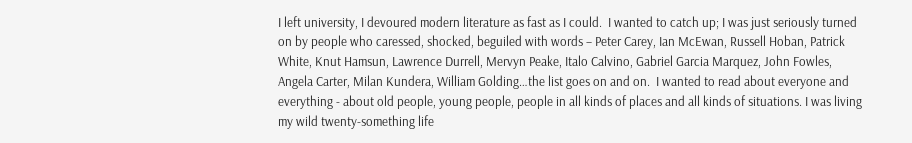I left university, I devoured modern literature as fast as I could.  I wanted to catch up; I was just seriously turned on by people who caressed, shocked, beguiled with words – Peter Carey, Ian McEwan, Russell Hoban, Patrick White, Knut Hamsun, Lawrence Durrell, Mervyn Peake, Italo Calvino, Gabriel Garcia Marquez, John Fowles, Angela Carter, Milan Kundera, William Golding…the list goes on and on.  I wanted to read about everyone and everything - about old people, young people, people in all kinds of places and all kinds of situations. I was living my wild twenty-something life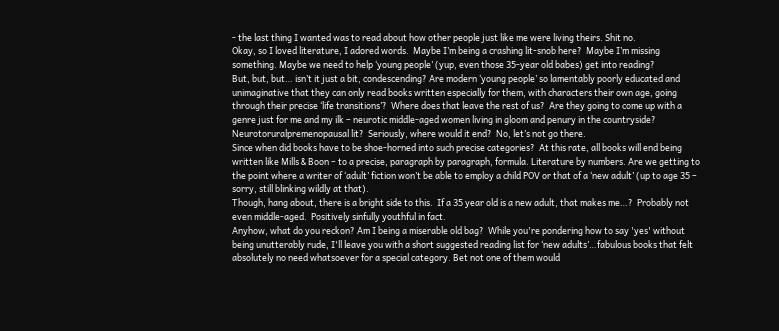- the last thing I wanted was to read about how other people just like me were living theirs. Shit no.
Okay, so I loved literature, I adored words.  Maybe I’m being a crashing lit-snob here?  Maybe I’m missing something. Maybe we need to help ‘young people’ (yup, even those 35-year old babes) get into reading?
But, but, but… isn’t it just a bit, condescending? Are modern ‘young people’ so lamentably poorly educated and unimaginative that they can only read books written especially for them, with characters their own age, going through their precise ‘life transitions’?  Where does that leave the rest of us?  Are they going to come up with a genre just for me and my ilk – neurotic middle-aged women living in gloom and penury in the countryside?  Neurotoruralpremenopausal lit?  Seriously, where would it end?  No, let’s not go there.
Since when did books have to be shoe-horned into such precise categories?  At this rate, all books will end being written like Mills & Boon – to a precise, paragraph by paragraph, formula. Literature by numbers. Are we getting to the point where a writer of ‘adult’ fiction won’t be able to employ a child POV or that of a ‘new adult’ (up to age 35 – sorry, still blinking wildly at that).
Though, hang about, there is a bright side to this.  If a 35 year old is a new adult, that makes me…?  Probably not even middle-aged.  Positively sinfully youthful in fact.
Anyhow, what do you reckon? Am I being a miserable old bag?  While you're pondering how to say 'yes' without being unutterably rude, I'll leave you with a short suggested reading list for ‘new adults’…fabulous books that felt absolutely no need whatsoever for a special category. Bet not one of them would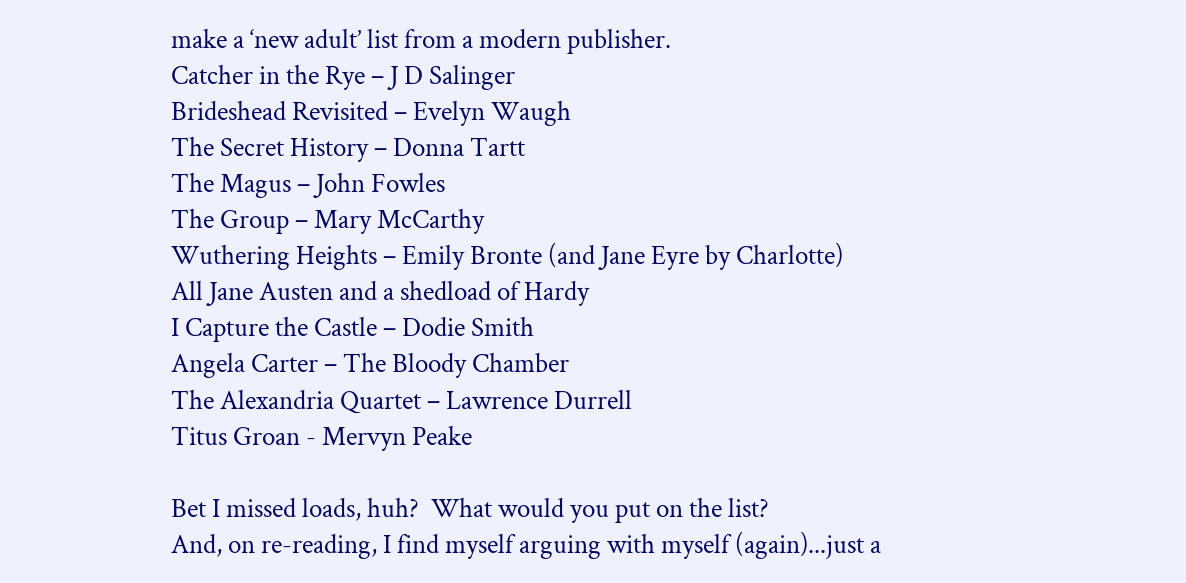make a ‘new adult’ list from a modern publisher.
Catcher in the Rye – J D Salinger
Brideshead Revisited – Evelyn Waugh
The Secret History – Donna Tartt
The Magus – John Fowles
The Group – Mary McCarthy
Wuthering Heights – Emily Bronte (and Jane Eyre by Charlotte)
All Jane Austen and a shedload of Hardy
I Capture the Castle – Dodie Smith
Angela Carter – The Bloody Chamber
The Alexandria Quartet – Lawrence Durrell
Titus Groan - Mervyn Peake

Bet I missed loads, huh?  What would you put on the list?
And, on re-reading, I find myself arguing with myself (again)...just a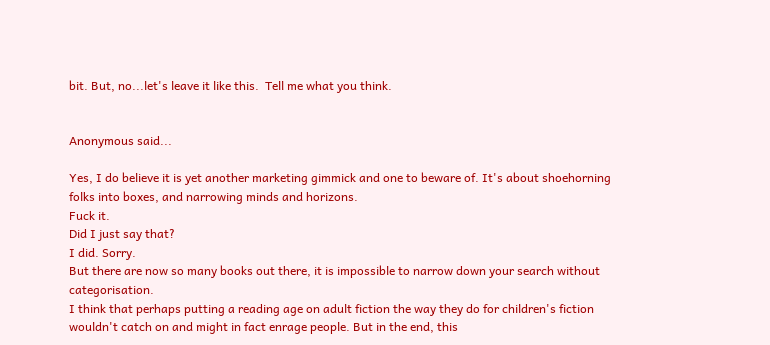bit. But, no...let's leave it like this.  Tell me what you think.


Anonymous said...

Yes, I do believe it is yet another marketing gimmick and one to beware of. It's about shoehorning folks into boxes, and narrowing minds and horizons.
Fuck it.
Did I just say that?
I did. Sorry.
But there are now so many books out there, it is impossible to narrow down your search without categorisation.
I think that perhaps putting a reading age on adult fiction the way they do for children's fiction wouldn't catch on and might in fact enrage people. But in the end, this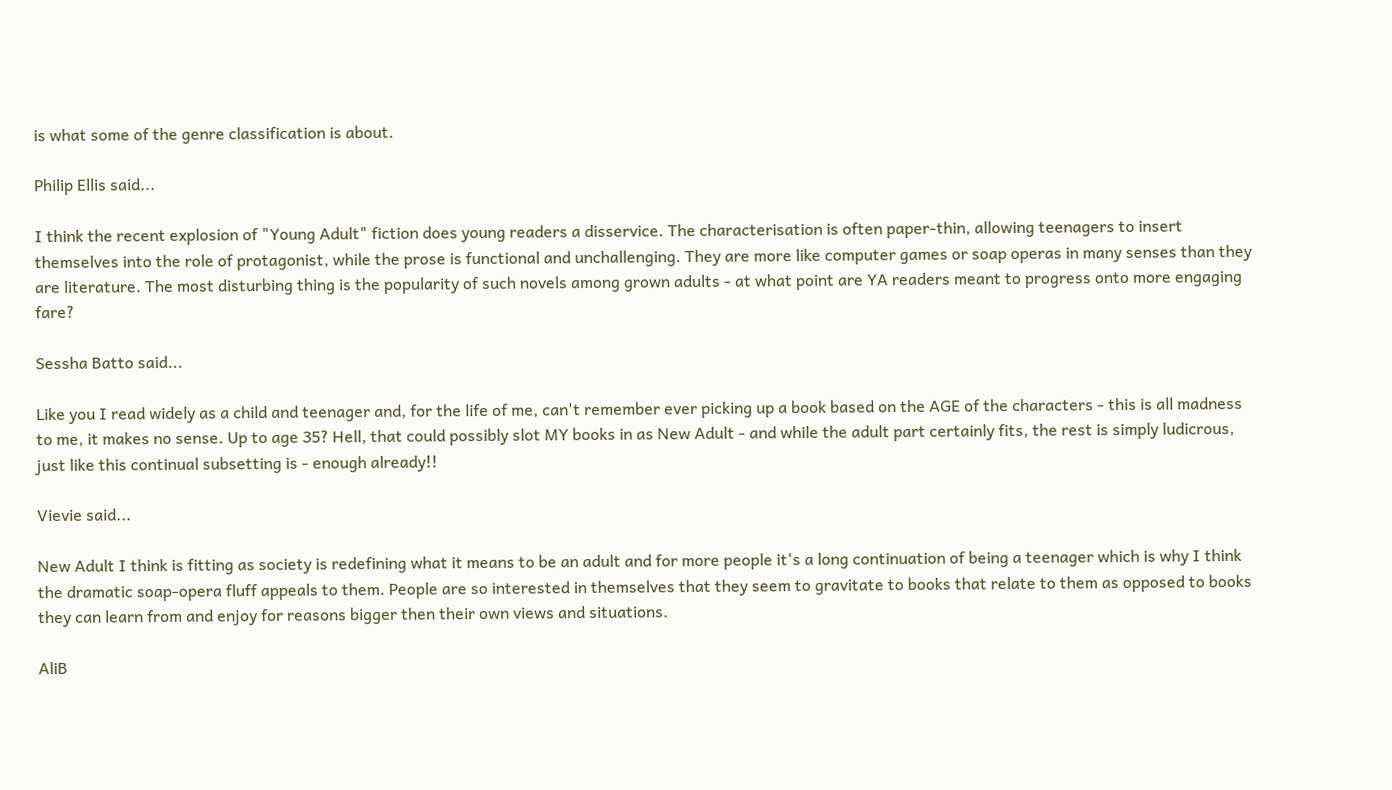is what some of the genre classification is about.

Philip Ellis said...

I think the recent explosion of "Young Adult" fiction does young readers a disservice. The characterisation is often paper-thin, allowing teenagers to insert themselves into the role of protagonist, while the prose is functional and unchallenging. They are more like computer games or soap operas in many senses than they are literature. The most disturbing thing is the popularity of such novels among grown adults - at what point are YA readers meant to progress onto more engaging fare?

Sessha Batto said...

Like you I read widely as a child and teenager and, for the life of me, can't remember ever picking up a book based on the AGE of the characters - this is all madness to me, it makes no sense. Up to age 35? Hell, that could possibly slot MY books in as New Adult - and while the adult part certainly fits, the rest is simply ludicrous, just like this continual subsetting is - enough already!!

Vievie said...

New Adult I think is fitting as society is redefining what it means to be an adult and for more people it's a long continuation of being a teenager which is why I think the dramatic soap-opera fluff appeals to them. People are so interested in themselves that they seem to gravitate to books that relate to them as opposed to books they can learn from and enjoy for reasons bigger then their own views and situations.

AliB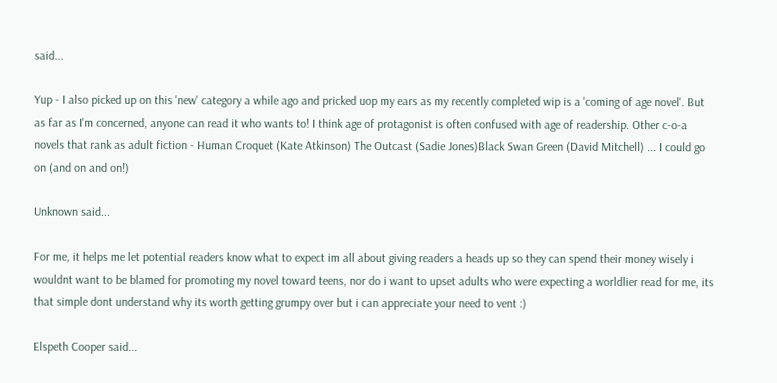said...

Yup - I also picked up on this 'new' category a while ago and pricked uop my ears as my recently completed wip is a 'coming of age novel'. But as far as I'm concerned, anyone can read it who wants to! I think age of protagonist is often confused with age of readership. Other c-o-a novels that rank as adult fiction - Human Croquet (Kate Atkinson) The Outcast (Sadie Jones)Black Swan Green (David Mitchell) ... I could go on (and on and on!)

Unknown said...

For me, it helps me let potential readers know what to expect im all about giving readers a heads up so they can spend their money wisely i wouldnt want to be blamed for promoting my novel toward teens, nor do i want to upset adults who were expecting a worldlier read for me, its that simple dont understand why its worth getting grumpy over but i can appreciate your need to vent :)

Elspeth Cooper said...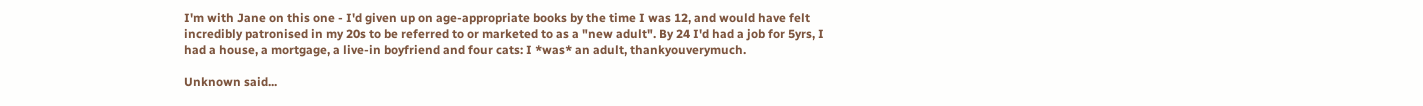I'm with Jane on this one - I'd given up on age-appropriate books by the time I was 12, and would have felt incredibly patronised in my 20s to be referred to or marketed to as a "new adult". By 24 I'd had a job for 5yrs, I had a house, a mortgage, a live-in boyfriend and four cats: I *was* an adult, thankyouverymuch.

Unknown said...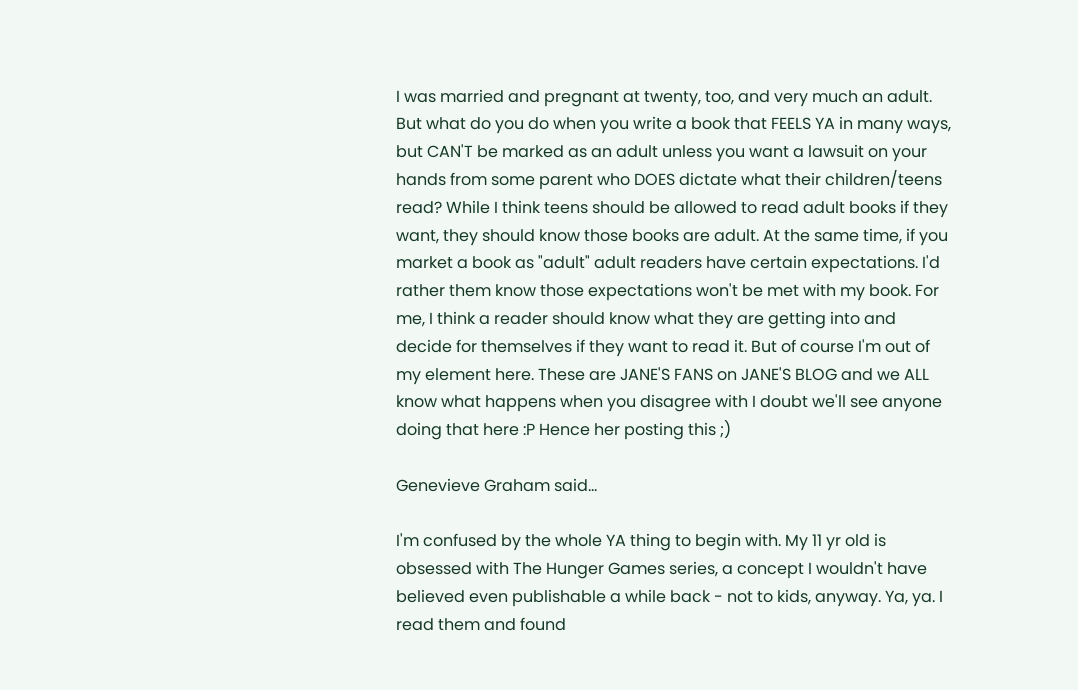I was married and pregnant at twenty, too, and very much an adult. But what do you do when you write a book that FEELS YA in many ways, but CAN'T be marked as an adult unless you want a lawsuit on your hands from some parent who DOES dictate what their children/teens read? While I think teens should be allowed to read adult books if they want, they should know those books are adult. At the same time, if you market a book as "adult" adult readers have certain expectations. I'd rather them know those expectations won't be met with my book. For me, I think a reader should know what they are getting into and decide for themselves if they want to read it. But of course I'm out of my element here. These are JANE'S FANS on JANE'S BLOG and we ALL know what happens when you disagree with I doubt we'll see anyone doing that here :P Hence her posting this ;)

Genevieve Graham said...

I'm confused by the whole YA thing to begin with. My 11 yr old is obsessed with The Hunger Games series, a concept I wouldn't have believed even publishable a while back - not to kids, anyway. Ya, ya. I read them and found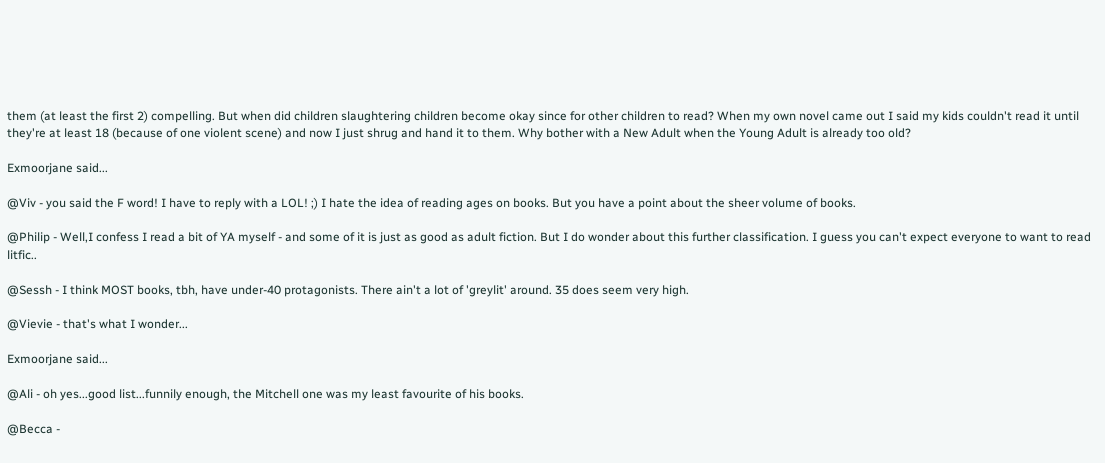them (at least the first 2) compelling. But when did children slaughtering children become okay since for other children to read? When my own novel came out I said my kids couldn't read it until they're at least 18 (because of one violent scene) and now I just shrug and hand it to them. Why bother with a New Adult when the Young Adult is already too old?

Exmoorjane said...

@Viv - you said the F word! I have to reply with a LOL! ;) I hate the idea of reading ages on books. But you have a point about the sheer volume of books.

@Philip - Well,I confess I read a bit of YA myself - and some of it is just as good as adult fiction. But I do wonder about this further classification. I guess you can't expect everyone to want to read litfic..

@Sessh - I think MOST books, tbh, have under-40 protagonists. There ain't a lot of 'greylit' around. 35 does seem very high.

@Vievie - that's what I wonder...

Exmoorjane said...

@Ali - oh yes...good list...funnily enough, the Mitchell one was my least favourite of his books.

@Becca -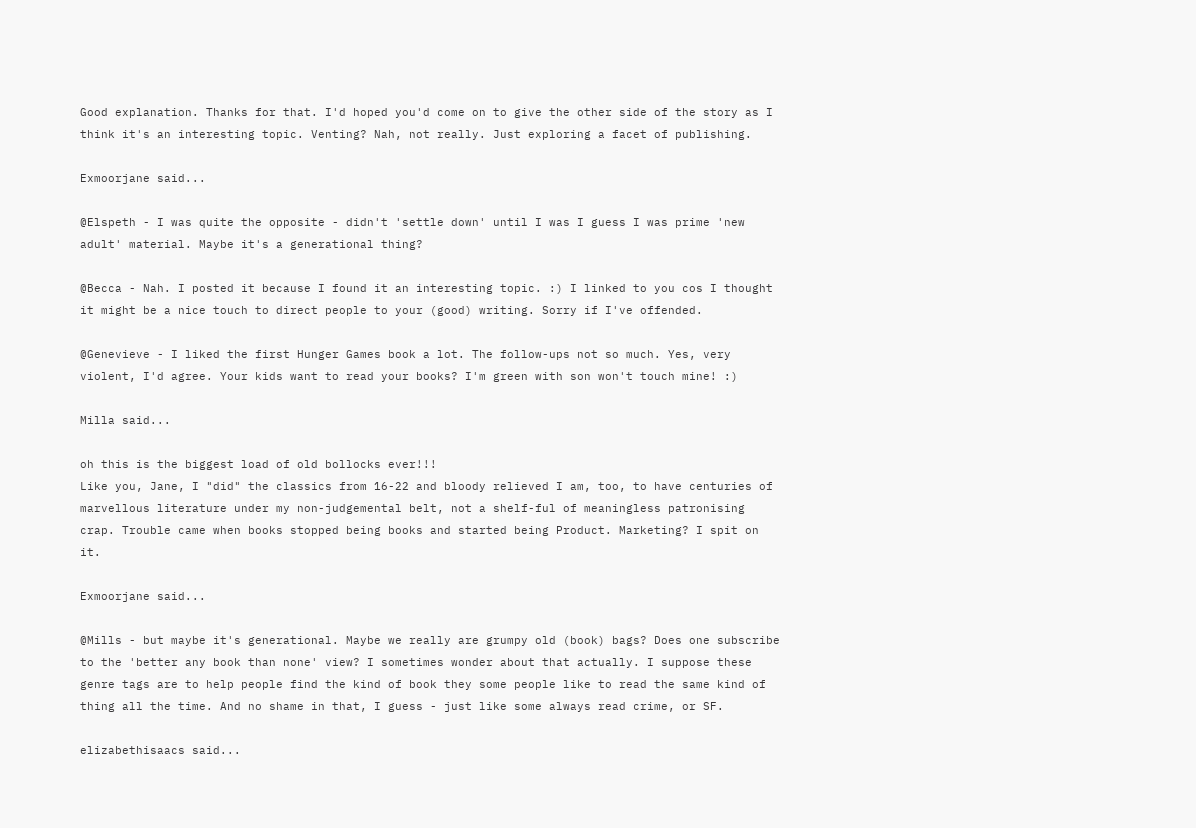Good explanation. Thanks for that. I'd hoped you'd come on to give the other side of the story as I think it's an interesting topic. Venting? Nah, not really. Just exploring a facet of publishing.

Exmoorjane said...

@Elspeth - I was quite the opposite - didn't 'settle down' until I was I guess I was prime 'new adult' material. Maybe it's a generational thing?

@Becca - Nah. I posted it because I found it an interesting topic. :) I linked to you cos I thought it might be a nice touch to direct people to your (good) writing. Sorry if I've offended.

@Genevieve - I liked the first Hunger Games book a lot. The follow-ups not so much. Yes, very violent, I'd agree. Your kids want to read your books? I'm green with son won't touch mine! :)

Milla said...

oh this is the biggest load of old bollocks ever!!!
Like you, Jane, I "did" the classics from 16-22 and bloody relieved I am, too, to have centuries of marvellous literature under my non-judgemental belt, not a shelf-ful of meaningless patronising crap. Trouble came when books stopped being books and started being Product. Marketing? I spit on it.

Exmoorjane said...

@Mills - but maybe it's generational. Maybe we really are grumpy old (book) bags? Does one subscribe to the 'better any book than none' view? I sometimes wonder about that actually. I suppose these genre tags are to help people find the kind of book they some people like to read the same kind of thing all the time. And no shame in that, I guess - just like some always read crime, or SF.

elizabethisaacs said...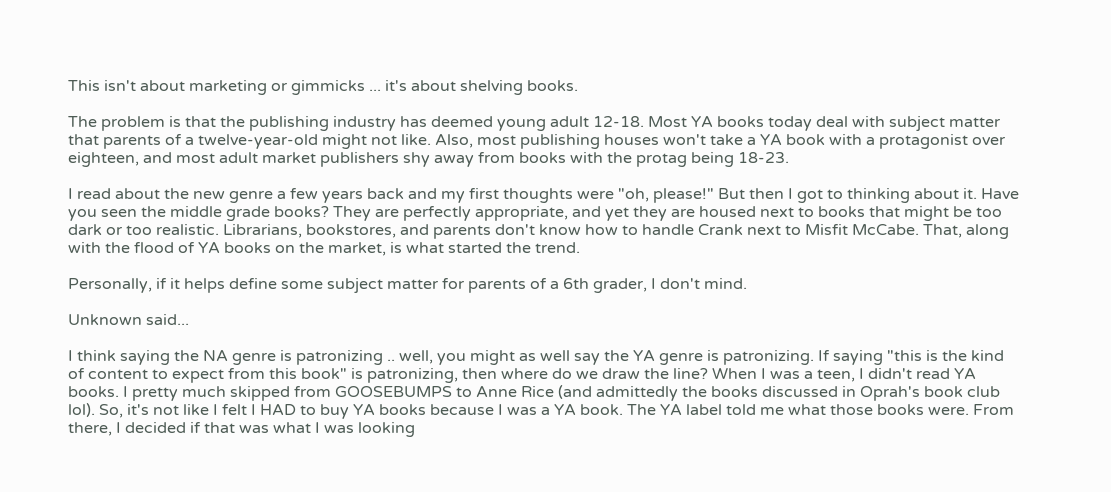This isn't about marketing or gimmicks ... it's about shelving books.

The problem is that the publishing industry has deemed young adult 12-18. Most YA books today deal with subject matter that parents of a twelve-year-old might not like. Also, most publishing houses won't take a YA book with a protagonist over eighteen, and most adult market publishers shy away from books with the protag being 18-23.

I read about the new genre a few years back and my first thoughts were "oh, please!" But then I got to thinking about it. Have you seen the middle grade books? They are perfectly appropriate, and yet they are housed next to books that might be too dark or too realistic. Librarians, bookstores, and parents don't know how to handle Crank next to Misfit McCabe. That, along with the flood of YA books on the market, is what started the trend.

Personally, if it helps define some subject matter for parents of a 6th grader, I don't mind.

Unknown said...

I think saying the NA genre is patronizing .. well, you might as well say the YA genre is patronizing. If saying "this is the kind of content to expect from this book" is patronizing, then where do we draw the line? When I was a teen, I didn't read YA books. I pretty much skipped from GOOSEBUMPS to Anne Rice (and admittedly the books discussed in Oprah's book club lol). So, it's not like I felt I HAD to buy YA books because I was a YA book. The YA label told me what those books were. From there, I decided if that was what I was looking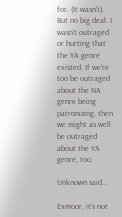for. (It wasn't). But no big deal. I wasn't outraged or hurting that the YA genre existed. If we're too be outraged about the NA genre being patronizing, then we might as well be outraged about the YA genre, too.

Unknown said...

Exmoor, it's not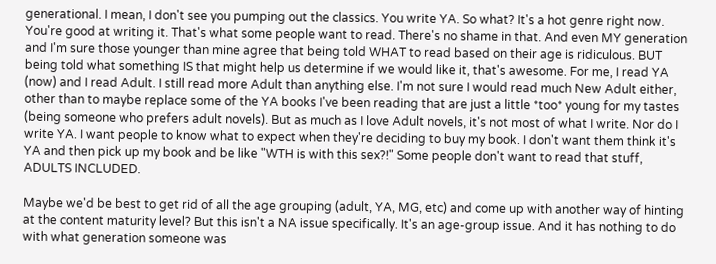generational. I mean, I don't see you pumping out the classics. You write YA. So what? It's a hot genre right now. You're good at writing it. That's what some people want to read. There's no shame in that. And even MY generation and I'm sure those younger than mine agree that being told WHAT to read based on their age is ridiculous. BUT being told what something IS that might help us determine if we would like it, that's awesome. For me, I read YA (now) and I read Adult. I still read more Adult than anything else. I'm not sure I would read much New Adult either, other than to maybe replace some of the YA books I've been reading that are just a little *too* young for my tastes (being someone who prefers adult novels). But as much as I love Adult novels, it's not most of what I write. Nor do I write YA. I want people to know what to expect when they're deciding to buy my book. I don't want them think it's YA and then pick up my book and be like "WTH is with this sex?!" Some people don't want to read that stuff, ADULTS INCLUDED.

Maybe we'd be best to get rid of all the age grouping (adult, YA, MG, etc) and come up with another way of hinting at the content maturity level? But this isn't a NA issue specifically. It's an age-group issue. And it has nothing to do with what generation someone was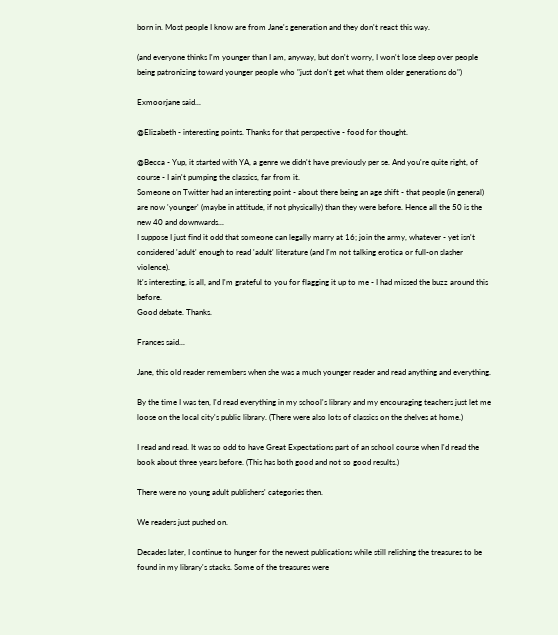born in. Most people I know are from Jane's generation and they don't react this way.

(and everyone thinks I'm younger than I am, anyway, but don't worry, I won't lose sleep over people being patronizing toward younger people who "just don't get what them older generations do")

Exmoorjane said...

@Elizabeth - interesting points. Thanks for that perspective - food for thought.

@Becca - Yup, it started with YA, a genre we didn't have previously per se. And you're quite right, of course - I ain't pumping the classics, far from it.
Someone on Twitter had an interesting point - about there being an age shift - that people (in general) are now 'younger' (maybe in attitude, if not physically) than they were before. Hence all the 50 is the new 40 and downwards...
I suppose I just find it odd that someone can legally marry at 16; join the army, whatever - yet isn't considered 'adult' enough to read 'adult' literature (and I'm not talking erotica or full-on slasher violence).
It's interesting, is all, and I'm grateful to you for flagging it up to me - I had missed the buzz around this before.
Good debate. Thanks.

Frances said...

Jane, this old reader remembers when she was a much younger reader and read anything and everything.

By the time I was ten, I'd read everything in my school's library and my encouraging teachers just let me loose on the local city's public library. (There were also lots of classics on the shelves at home.)

I read and read. It was so odd to have Great Expectations part of an school course when I'd read the book about three years before. (This has both good and not so good results.)

There were no young adult publishers' categories then.

We readers just pushed on.

Decades later, I continue to hunger for the newest publications while still relishing the treasures to be found in my library's stacks. Some of the treasures were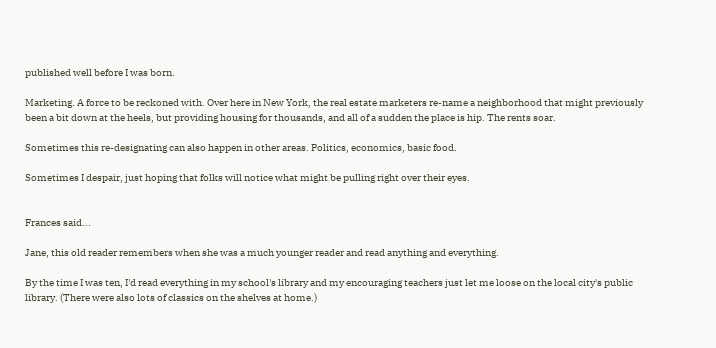published well before I was born.

Marketing. A force to be reckoned with. Over here in New York, the real estate marketers re-name a neighborhood that might previously been a bit down at the heels, but providing housing for thousands, and all of a sudden the place is hip. The rents soar.

Sometimes this re-designating can also happen in other areas. Politics, economics, basic food.

Sometimes I despair, just hoping that folks will notice what might be pulling right over their eyes.


Frances said...

Jane, this old reader remembers when she was a much younger reader and read anything and everything.

By the time I was ten, I'd read everything in my school's library and my encouraging teachers just let me loose on the local city's public library. (There were also lots of classics on the shelves at home.)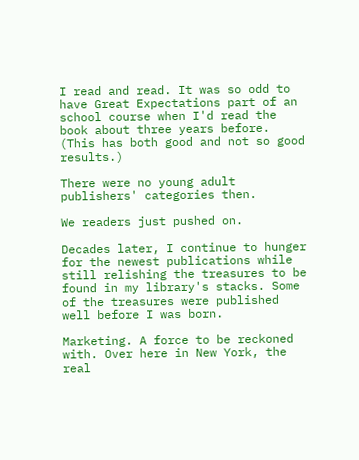I read and read. It was so odd to have Great Expectations part of an school course when I'd read the book about three years before. (This has both good and not so good results.)

There were no young adult publishers' categories then.

We readers just pushed on.

Decades later, I continue to hunger for the newest publications while still relishing the treasures to be found in my library's stacks. Some of the treasures were published well before I was born.

Marketing. A force to be reckoned with. Over here in New York, the real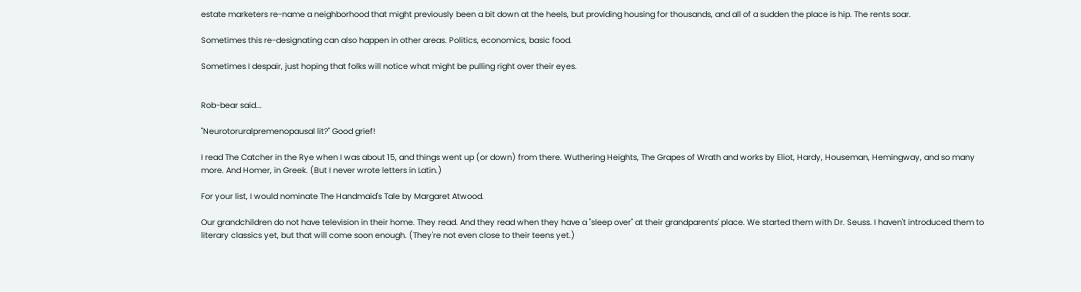estate marketers re-name a neighborhood that might previously been a bit down at the heels, but providing housing for thousands, and all of a sudden the place is hip. The rents soar.

Sometimes this re-designating can also happen in other areas. Politics, economics, basic food.

Sometimes I despair, just hoping that folks will notice what might be pulling right over their eyes.


Rob-bear said...

"Neurotoruralpremenopausal lit?" Good grief!

I read The Catcher in the Rye when I was about 15, and things went up (or down) from there. Wuthering Heights, The Grapes of Wrath and works by Eliot, Hardy, Houseman, Hemingway, and so many more. And Homer, in Greek. (But I never wrote letters in Latin.)

For your list, I would nominate The Handmaid's Tale by Margaret Atwood.

Our grandchildren do not have television in their home. They read. And they read when they have a "sleep over" at their grandparents' place. We started them with Dr. Seuss. I haven't introduced them to literary classics yet, but that will come soon enough. (They're not even close to their teens yet.)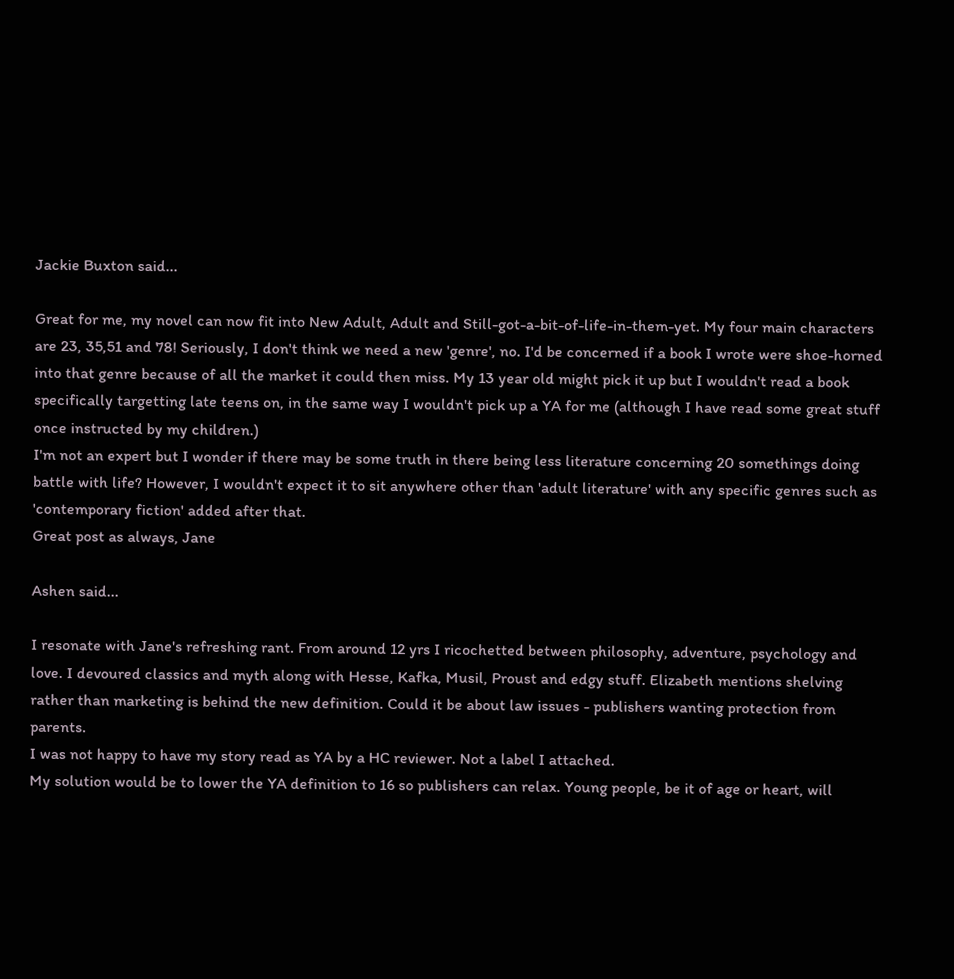Jackie Buxton said...

Great for me, my novel can now fit into New Adult, Adult and Still-got-a-bit-of-life-in-them-yet. My four main characters are 23, 35,51 and 78! Seriously, I don't think we need a new 'genre', no. I'd be concerned if a book I wrote were shoe-horned into that genre because of all the market it could then miss. My 13 year old might pick it up but I wouldn't read a book specifically targetting late teens on, in the same way I wouldn't pick up a YA for me (although I have read some great stuff once instructed by my children.)
I'm not an expert but I wonder if there may be some truth in there being less literature concerning 20 somethings doing battle with life? However, I wouldn't expect it to sit anywhere other than 'adult literature' with any specific genres such as 'contemporary fiction' added after that.
Great post as always, Jane

Ashen said...

I resonate with Jane's refreshing rant. From around 12 yrs I ricochetted between philosophy, adventure, psychology and love. I devoured classics and myth along with Hesse, Kafka, Musil, Proust and edgy stuff. Elizabeth mentions shelving rather than marketing is behind the new definition. Could it be about law issues - publishers wanting protection from parents.
I was not happy to have my story read as YA by a HC reviewer. Not a label I attached.
My solution would be to lower the YA definition to 16 so publishers can relax. Young people, be it of age or heart, will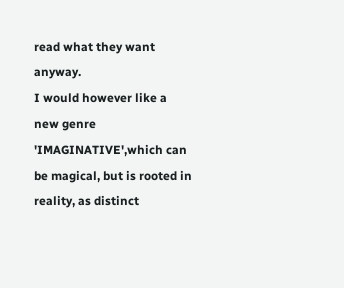read what they want anyway.
I would however like a new genre 'IMAGINATIVE',which can be magical, but is rooted in reality, as distinct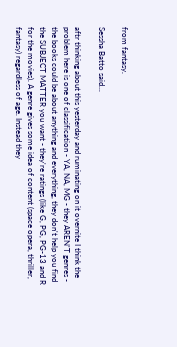from fantasy.

Sessha Batto said...

aftr thinking about this yesterday and ruminating on it overnite I think the problem here is one of classification - YA, NA, MG - they AREN'T genres - the books could be about anything and everything, they don't help you find the SUBJECT MATTER you want - they're ratings (like G, PG, PG-13 and R for the movies). A genre gives some idea of content (space opera, thriller, fantasy) regardless of age. Instead they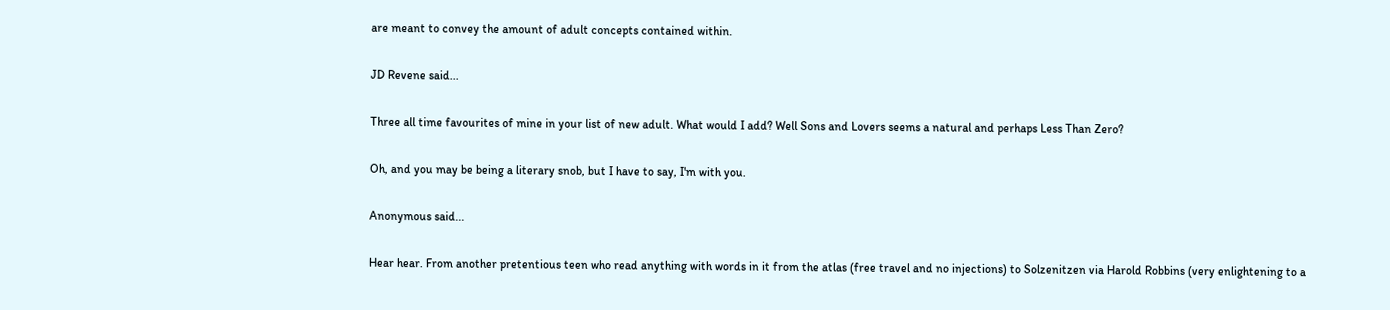are meant to convey the amount of adult concepts contained within.

JD Revene said...

Three all time favourites of mine in your list of new adult. What would I add? Well Sons and Lovers seems a natural and perhaps Less Than Zero?

Oh, and you may be being a literary snob, but I have to say, I'm with you.

Anonymous said...

Hear hear. From another pretentious teen who read anything with words in it from the atlas (free travel and no injections) to Solzenitzen via Harold Robbins (very enlightening to a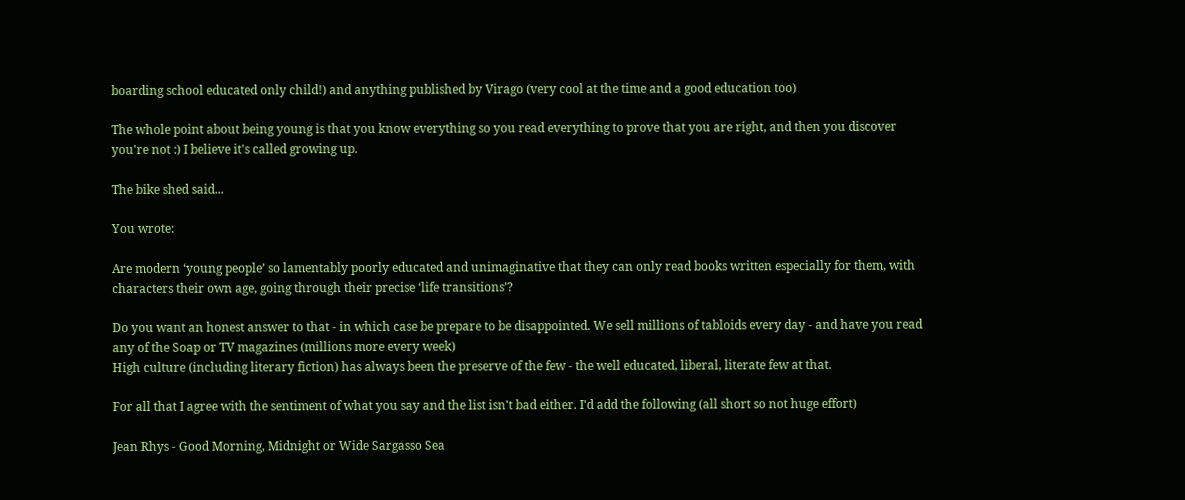boarding school educated only child!) and anything published by Virago (very cool at the time and a good education too)

The whole point about being young is that you know everything so you read everything to prove that you are right, and then you discover you're not :) I believe it's called growing up.

The bike shed said...

You wrote:

Are modern ‘young people’ so lamentably poorly educated and unimaginative that they can only read books written especially for them, with characters their own age, going through their precise ‘life transitions’?

Do you want an honest answer to that - in which case be prepare to be disappointed. We sell millions of tabloids every day - and have you read any of the Soap or TV magazines (millions more every week)
High culture (including literary fiction) has always been the preserve of the few - the well educated, liberal, literate few at that.

For all that I agree with the sentiment of what you say and the list isn't bad either. I'd add the following (all short so not huge effort)

Jean Rhys - Good Morning, Midnight or Wide Sargasso Sea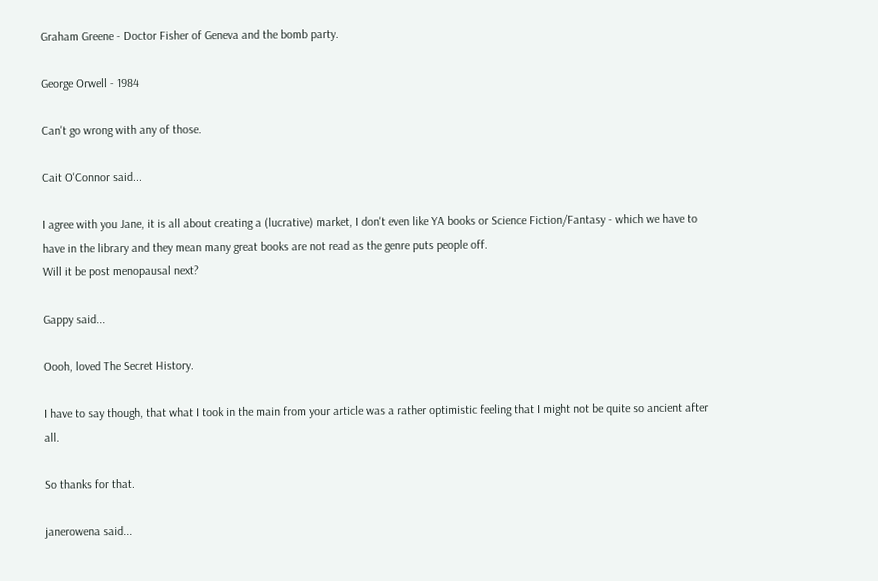Graham Greene - Doctor Fisher of Geneva and the bomb party.

George Orwell - 1984

Can't go wrong with any of those.

Cait O'Connor said...

I agree with you Jane, it is all about creating a (lucrative) market, I don't even like YA books or Science Fiction/Fantasy - which we have to have in the library and they mean many great books are not read as the genre puts people off.
Will it be post menopausal next?

Gappy said...

Oooh, loved The Secret History.

I have to say though, that what I took in the main from your article was a rather optimistic feeling that I might not be quite so ancient after all.

So thanks for that.

janerowena said...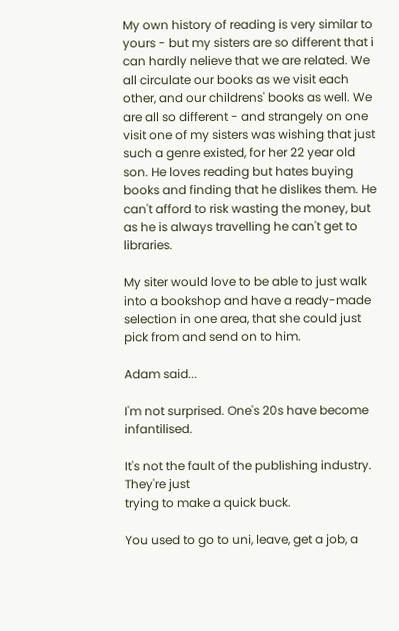My own history of reading is very similar to yours - but my sisters are so different that i can hardly nelieve that we are related. We all circulate our books as we visit each other, and our childrens' books as well. We are all so different - and strangely on one visit one of my sisters was wishing that just such a genre existed, for her 22 year old son. He loves reading but hates buying books and finding that he dislikes them. He can't afford to risk wasting the money, but as he is always travelling he can't get to libraries.

My siter would love to be able to just walk into a bookshop and have a ready-made selection in one area, that she could just pick from and send on to him.

Adam said...

I'm not surprised. One's 20s have become infantilised.

It's not the fault of the publishing industry. They're just
trying to make a quick buck.

You used to go to uni, leave, get a job, a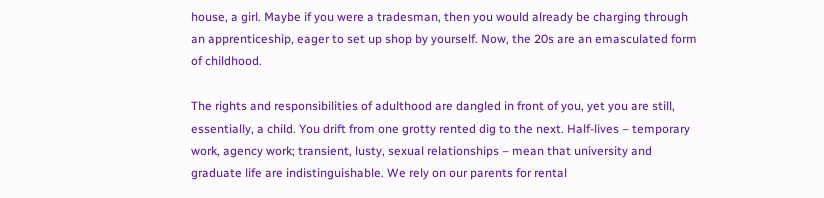house, a girl. Maybe if you were a tradesman, then you would already be charging through an apprenticeship, eager to set up shop by yourself. Now, the 20s are an emasculated form of childhood.

The rights and responsibilities of adulthood are dangled in front of you, yet you are still, essentially, a child. You drift from one grotty rented dig to the next. Half-lives – temporary work, agency work; transient, lusty, sexual relationships – mean that university and graduate life are indistinguishable. We rely on our parents for rental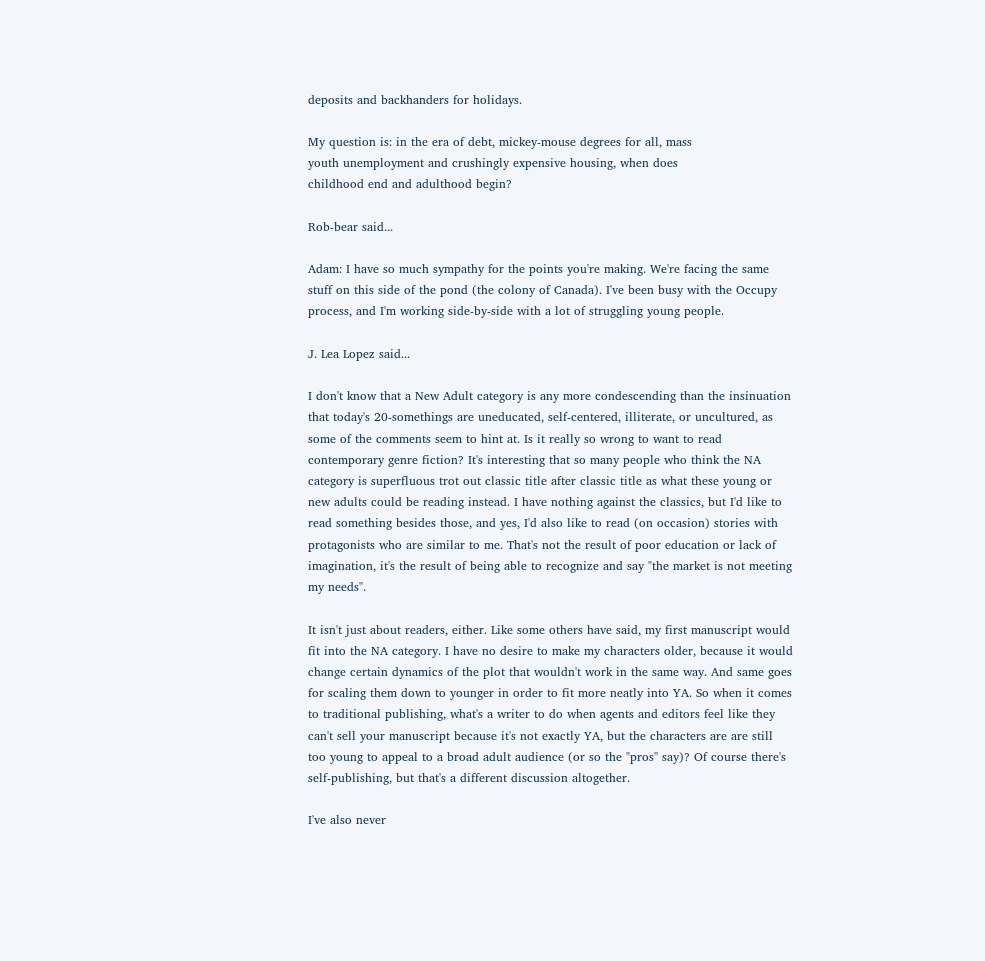deposits and backhanders for holidays.

My question is: in the era of debt, mickey-mouse degrees for all, mass
youth unemployment and crushingly expensive housing, when does
childhood end and adulthood begin?

Rob-bear said...

Adam: I have so much sympathy for the points you're making. We're facing the same stuff on this side of the pond (the colony of Canada). I've been busy with the Occupy process, and I'm working side-by-side with a lot of struggling young people.

J. Lea Lopez said...

I don't know that a New Adult category is any more condescending than the insinuation that today's 20-somethings are uneducated, self-centered, illiterate, or uncultured, as some of the comments seem to hint at. Is it really so wrong to want to read contemporary genre fiction? It's interesting that so many people who think the NA category is superfluous trot out classic title after classic title as what these young or new adults could be reading instead. I have nothing against the classics, but I'd like to read something besides those, and yes, I'd also like to read (on occasion) stories with protagonists who are similar to me. That's not the result of poor education or lack of imagination, it's the result of being able to recognize and say "the market is not meeting my needs".

It isn't just about readers, either. Like some others have said, my first manuscript would fit into the NA category. I have no desire to make my characters older, because it would change certain dynamics of the plot that wouldn't work in the same way. And same goes for scaling them down to younger in order to fit more neatly into YA. So when it comes to traditional publishing, what's a writer to do when agents and editors feel like they can't sell your manuscript because it's not exactly YA, but the characters are are still too young to appeal to a broad adult audience (or so the "pros" say)? Of course there's self-publishing, but that's a different discussion altogether.

I've also never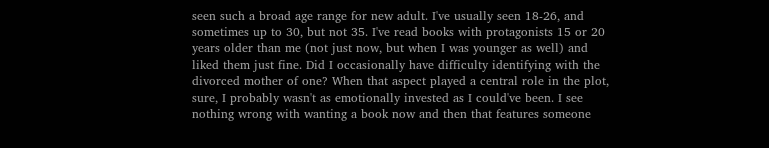seen such a broad age range for new adult. I've usually seen 18-26, and sometimes up to 30, but not 35. I've read books with protagonists 15 or 20 years older than me (not just now, but when I was younger as well) and liked them just fine. Did I occasionally have difficulty identifying with the divorced mother of one? When that aspect played a central role in the plot, sure, I probably wasn't as emotionally invested as I could've been. I see nothing wrong with wanting a book now and then that features someone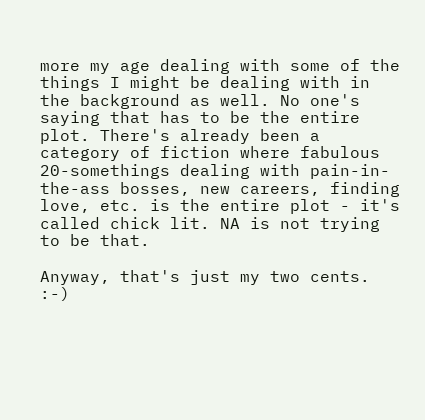more my age dealing with some of the things I might be dealing with in the background as well. No one's saying that has to be the entire plot. There's already been a category of fiction where fabulous 20-somethings dealing with pain-in-the-ass bosses, new careers, finding love, etc. is the entire plot - it's called chick lit. NA is not trying to be that.

Anyway, that's just my two cents. :-)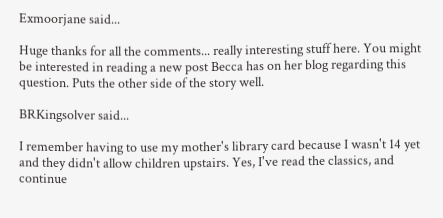Exmoorjane said...

Huge thanks for all the comments... really interesting stuff here. You might be interested in reading a new post Becca has on her blog regarding this question. Puts the other side of the story well.

BRKingsolver said...

I remember having to use my mother's library card because I wasn't 14 yet and they didn't allow children upstairs. Yes, I've read the classics, and continue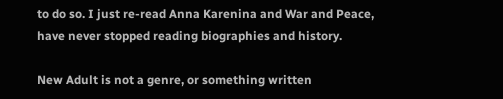to do so. I just re-read Anna Karenina and War and Peace, have never stopped reading biographies and history.

New Adult is not a genre, or something written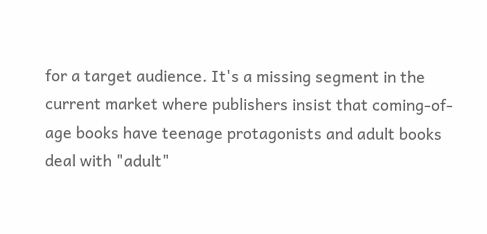for a target audience. It's a missing segment in the current market where publishers insist that coming-of-age books have teenage protagonists and adult books deal with "adult"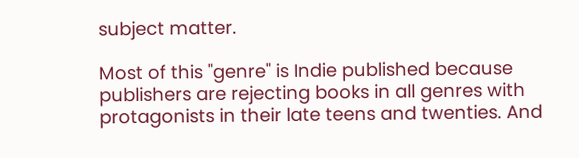subject matter.

Most of this "genre" is Indie published because publishers are rejecting books in all genres with protagonists in their late teens and twenties. And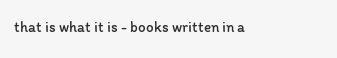that is what it is - books written in a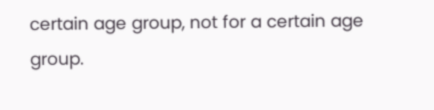certain age group, not for a certain age group.